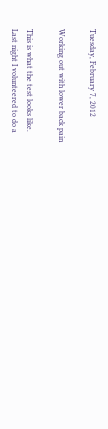Tuesday, February 7, 2012

Working out with lower back pain

This is what the test looks like.
Last night I volunteered to do a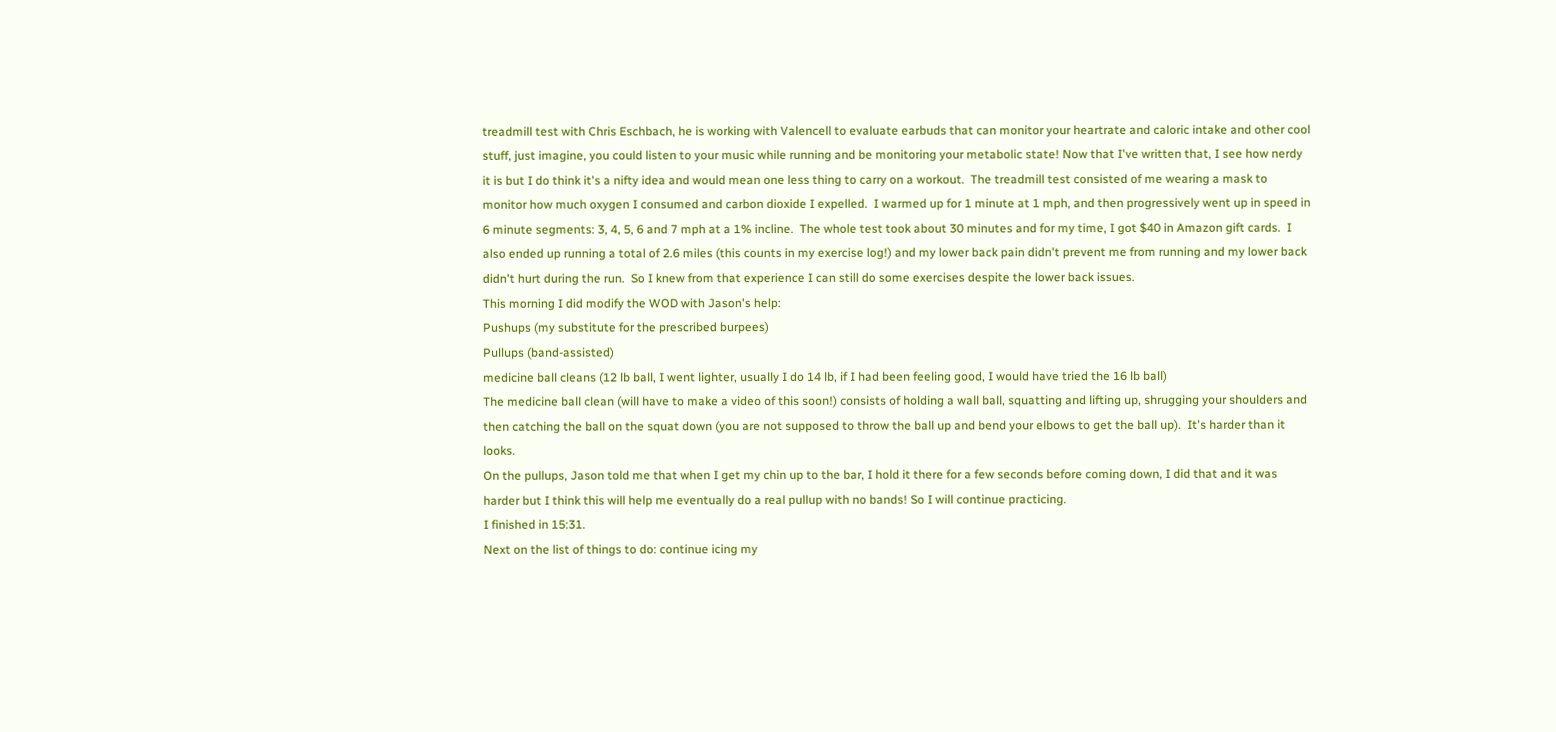treadmill test with Chris Eschbach, he is working with Valencell to evaluate earbuds that can monitor your heartrate and caloric intake and other cool stuff, just imagine, you could listen to your music while running and be monitoring your metabolic state! Now that I've written that, I see how nerdy it is but I do think it's a nifty idea and would mean one less thing to carry on a workout.  The treadmill test consisted of me wearing a mask to monitor how much oxygen I consumed and carbon dioxide I expelled.  I warmed up for 1 minute at 1 mph, and then progressively went up in speed in 6 minute segments: 3, 4, 5, 6 and 7 mph at a 1% incline.  The whole test took about 30 minutes and for my time, I got $40 in Amazon gift cards.  I also ended up running a total of 2.6 miles (this counts in my exercise log!) and my lower back pain didn't prevent me from running and my lower back didn't hurt during the run.  So I knew from that experience I can still do some exercises despite the lower back issues.
This morning I did modify the WOD with Jason's help:
Pushups (my substitute for the prescribed burpees)
Pullups (band-assisted)
medicine ball cleans (12 lb ball, I went lighter, usually I do 14 lb, if I had been feeling good, I would have tried the 16 lb ball)
The medicine ball clean (will have to make a video of this soon!) consists of holding a wall ball, squatting and lifting up, shrugging your shoulders and then catching the ball on the squat down (you are not supposed to throw the ball up and bend your elbows to get the ball up).  It's harder than it looks.
On the pullups, Jason told me that when I get my chin up to the bar, I hold it there for a few seconds before coming down, I did that and it was harder but I think this will help me eventually do a real pullup with no bands! So I will continue practicing.
I finished in 15:31.
Next on the list of things to do: continue icing my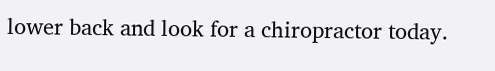lower back and look for a chiropractor today.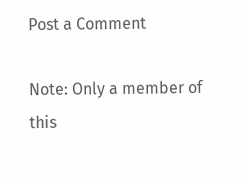Post a Comment

Note: Only a member of this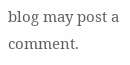blog may post a comment.